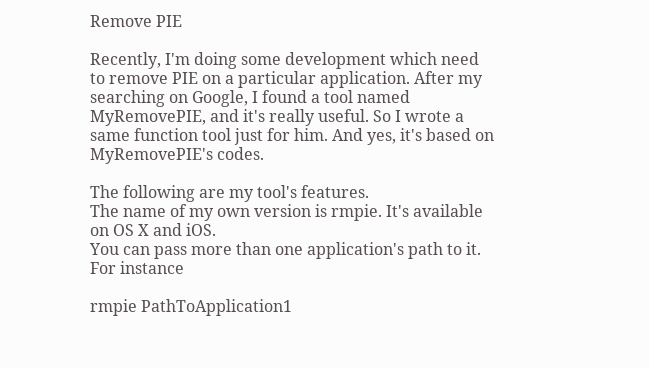Remove PIE

Recently, I'm doing some development which need to remove PIE on a particular application. After my searching on Google, I found a tool named MyRemovePIE, and it's really useful. So I wrote a same function tool just for him. And yes, it's based on MyRemovePIE's codes.

The following are my tool's features.
The name of my own version is rmpie. It's available on OS X and iOS.
You can pass more than one application's path to it. For instance

rmpie PathToApplication1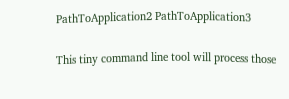PathToApplication2 PathToApplication3

This tiny command line tool will process those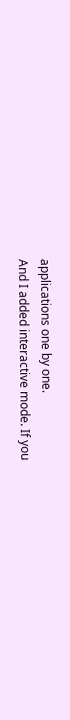applications one by one.
And I added interactive mode. If you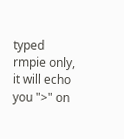typed rmpie only, it will echo you ">" on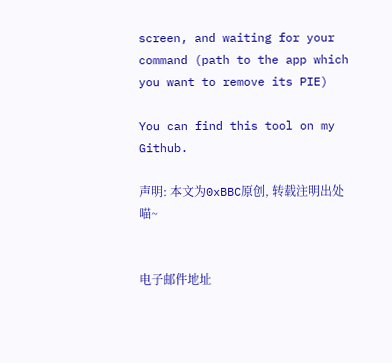screen, and waiting for your command (path to the app which you want to remove its PIE)

You can find this tool on my Github.

声明: 本文为0xBBC原创, 转载注明出处喵~


电子邮件地址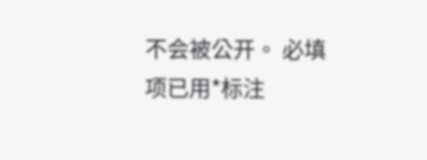不会被公开。 必填项已用*标注